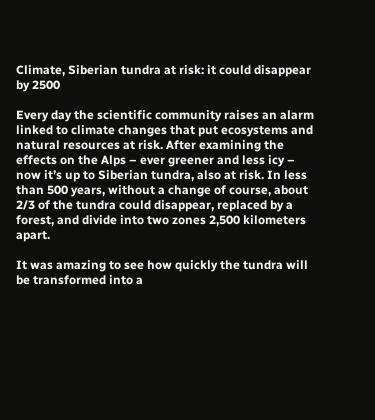Climate, Siberian tundra at risk: it could disappear by 2500

Every day the scientific community raises an alarm linked to climate changes that put ecosystems and natural resources at risk. After examining the effects on the Alps – ever greener and less icy – now it’s up to Siberian tundra, also at risk. In less than 500 years, without a change of course, about 2/3 of the tundra could disappear, replaced by a forest, and divide into two zones 2,500 kilometers apart.

It was amazing to see how quickly the tundra will be transformed into a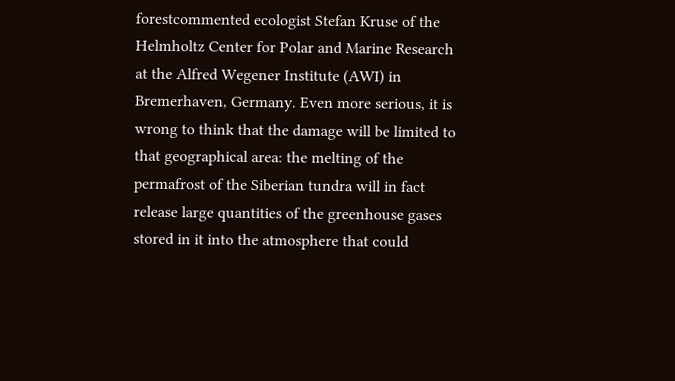forestcommented ecologist Stefan Kruse of the Helmholtz Center for Polar and Marine Research at the Alfred Wegener Institute (AWI) in Bremerhaven, Germany. Even more serious, it is wrong to think that the damage will be limited to that geographical area: the melting of the permafrost of the Siberian tundra will in fact release large quantities of the greenhouse gases stored in it into the atmosphere that could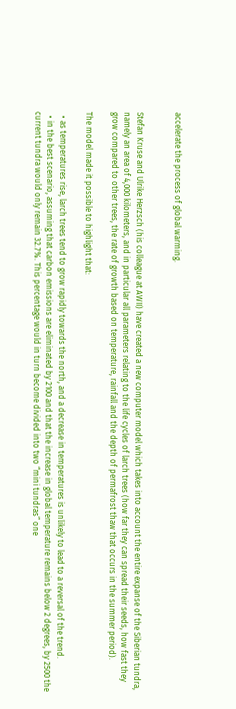accelerate the process of global warming.


Stefan Kruse and Ulrike Herzsch (his colleague at AWII) have created a new computer model which takes into account the entire expanse of the Siberian tundra, namely an area of 4,000 kilometers, and in particular all parameters relating to the life cycles of larch trees (how far they can spread their seeds, how fast they grow compared to other trees, the rate of growth based on temperature, rainfall and the depth of permafrost thaw that occurs in the summer period).

The model made it possible to highlight that:

  • as temperatures rise, larch trees tend to grow rapidly towards the north, and a decrease in temperatures is unlikely to lead to a reversal of the trend.
  • in the best scenario, assuming that carbon emissions are eliminated by 2100 and that the increase in global temperature remains below 2 degrees, by 2500 the current tundra would only remain 32.7%. This percentage would in turn become divided into two “mini tundras” one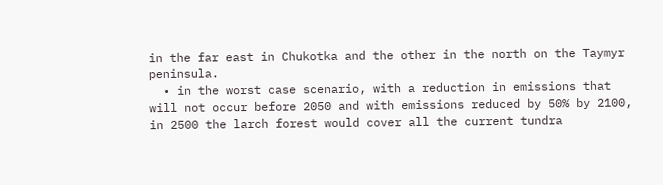in the far east in Chukotka and the other in the north on the Taymyr peninsula.
  • in the worst case scenario, with a reduction in emissions that will not occur before 2050 and with emissions reduced by 50% by 2100, in 2500 the larch forest would cover all the current tundra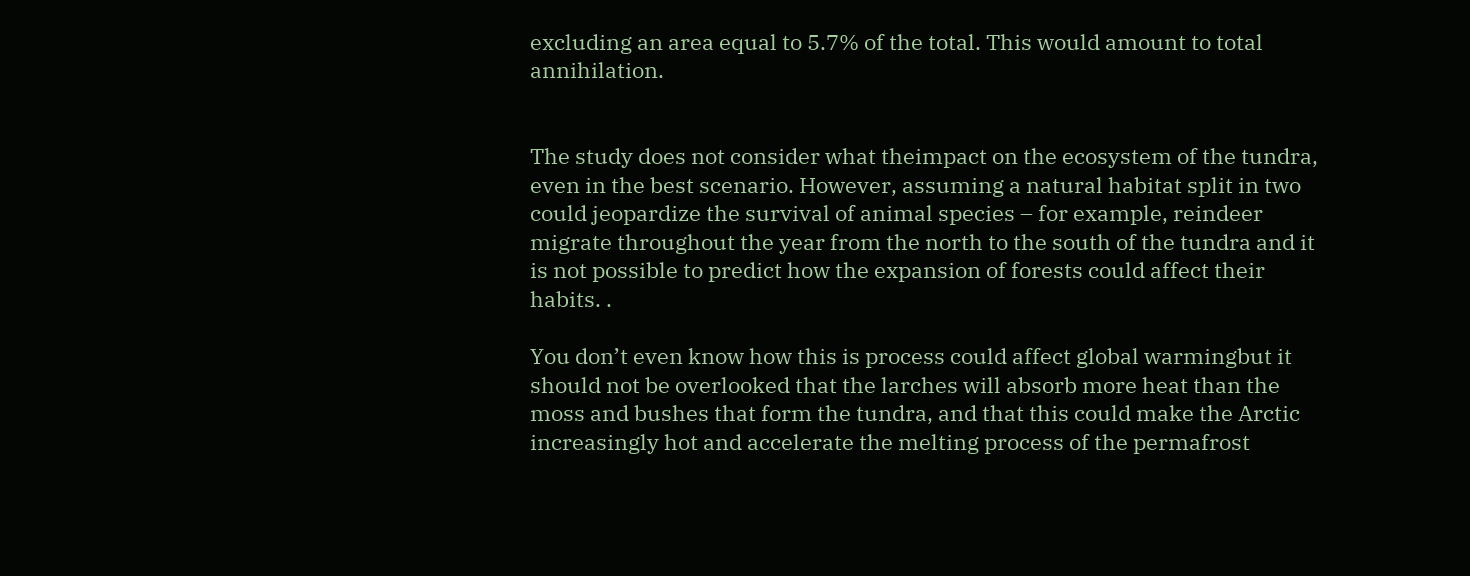excluding an area equal to 5.7% of the total. This would amount to total annihilation.


The study does not consider what theimpact on the ecosystem of the tundra, even in the best scenario. However, assuming a natural habitat split in two could jeopardize the survival of animal species – for example, reindeer migrate throughout the year from the north to the south of the tundra and it is not possible to predict how the expansion of forests could affect their habits. .

You don’t even know how this is process could affect global warmingbut it should not be overlooked that the larches will absorb more heat than the moss and bushes that form the tundra, and that this could make the Arctic increasingly hot and accelerate the melting process of the permafrost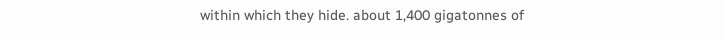within which they hide. about 1,400 gigatonnes of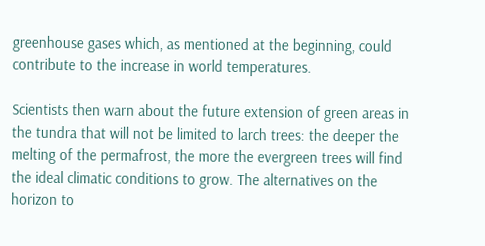greenhouse gases which, as mentioned at the beginning, could contribute to the increase in world temperatures.

Scientists then warn about the future extension of green areas in the tundra that will not be limited to larch trees: the deeper the melting of the permafrost, the more the evergreen trees will find the ideal climatic conditions to grow. The alternatives on the horizon to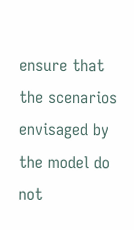ensure that the scenarios envisaged by the model do not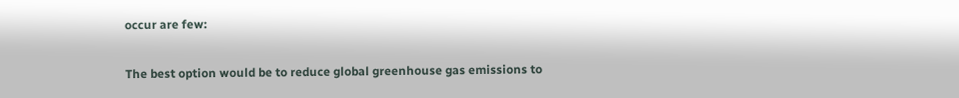occur are few:

The best option would be to reduce global greenhouse gas emissions to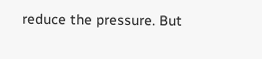reduce the pressure. But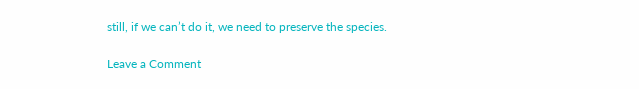still, if we can’t do it, we need to preserve the species.

Leave a Comment